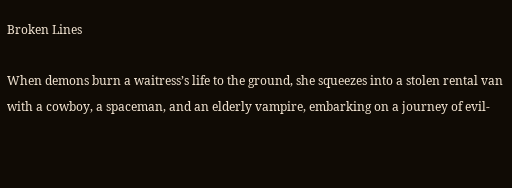Broken Lines

When demons burn a waitress’s life to the ground, she squeezes into a stolen rental van with a cowboy, a spaceman, and an elderly vampire, embarking on a journey of evil-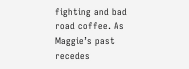fighting and bad road coffee. As Maggie’s past recedes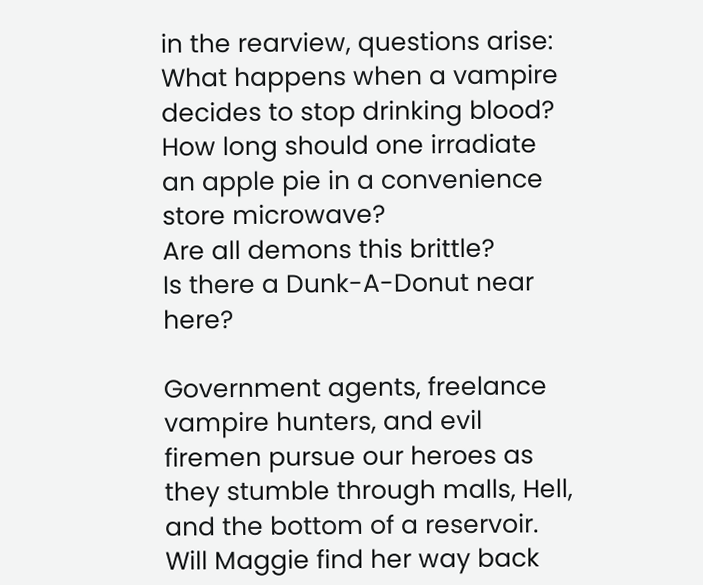in the rearview, questions arise:
What happens when a vampire decides to stop drinking blood?
How long should one irradiate an apple pie in a convenience store microwave?
Are all demons this brittle?
Is there a Dunk-A-Donut near here?

Government agents, freelance vampire hunters, and evil firemen pursue our heroes as they stumble through malls, Hell, and the bottom of a reservoir. Will Maggie find her way back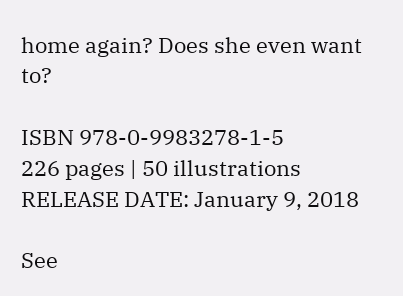home again? Does she even want to?

ISBN 978-0-9983278-1-5
226 pages | 50 illustrations
RELEASE DATE: January 9, 2018

See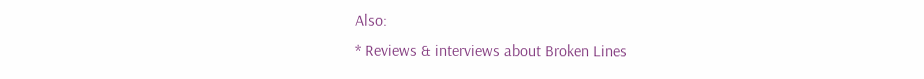Also:
* Reviews & interviews about Broken Lines